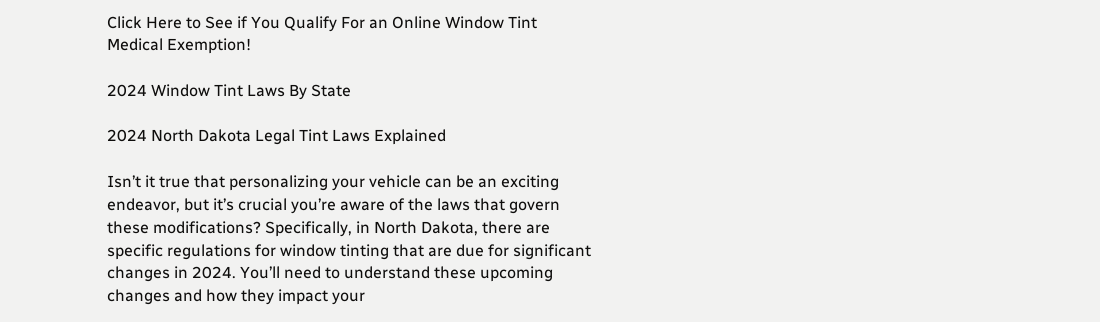Click Here to See if You Qualify For an Online Window Tint Medical Exemption!

2024 Window Tint Laws By State

2024 North Dakota Legal Tint Laws Explained

Isn’t it true that personalizing your vehicle can be an exciting endeavor, but it’s crucial you’re aware of the laws that govern these modifications? Specifically, in North Dakota, there are specific regulations for window tinting that are due for significant changes in 2024. You’ll need to understand these upcoming changes and how they impact your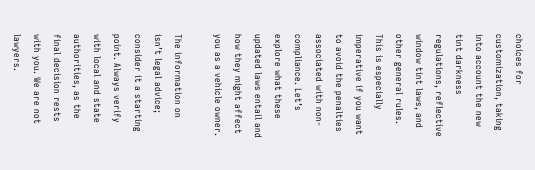choices for customization, taking into account the new tint darkness regulations, reflective window tint laws, and other general rules. This is especially imperative if you want to avoid the penalties associated with non-compliance. Let’s explore what these updated laws entail and how they might affect you as a vehicle owner.

The information on isn’t legal advice; consider it a starting point. Always verify with local and state authorities, as the final decision rests with you. We are not lawyers.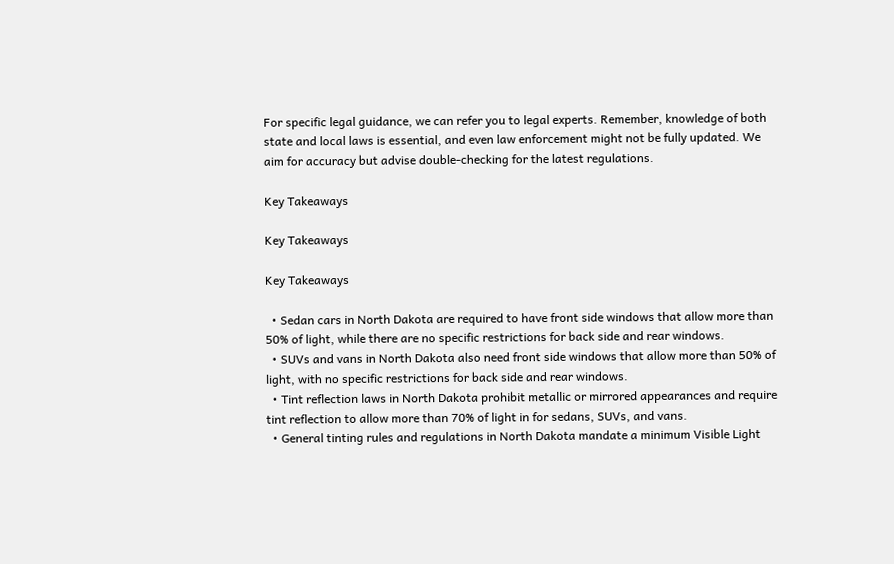For specific legal guidance, we can refer you to legal experts. Remember, knowledge of both state and local laws is essential, and even law enforcement might not be fully updated. We aim for accuracy but advise double-checking for the latest regulations.

Key Takeaways

Key Takeaways

Key Takeaways

  • Sedan cars in North Dakota are required to have front side windows that allow more than 50% of light, while there are no specific restrictions for back side and rear windows.
  • SUVs and vans in North Dakota also need front side windows that allow more than 50% of light, with no specific restrictions for back side and rear windows.
  • Tint reflection laws in North Dakota prohibit metallic or mirrored appearances and require tint reflection to allow more than 70% of light in for sedans, SUVs, and vans.
  • General tinting rules and regulations in North Dakota mandate a minimum Visible Light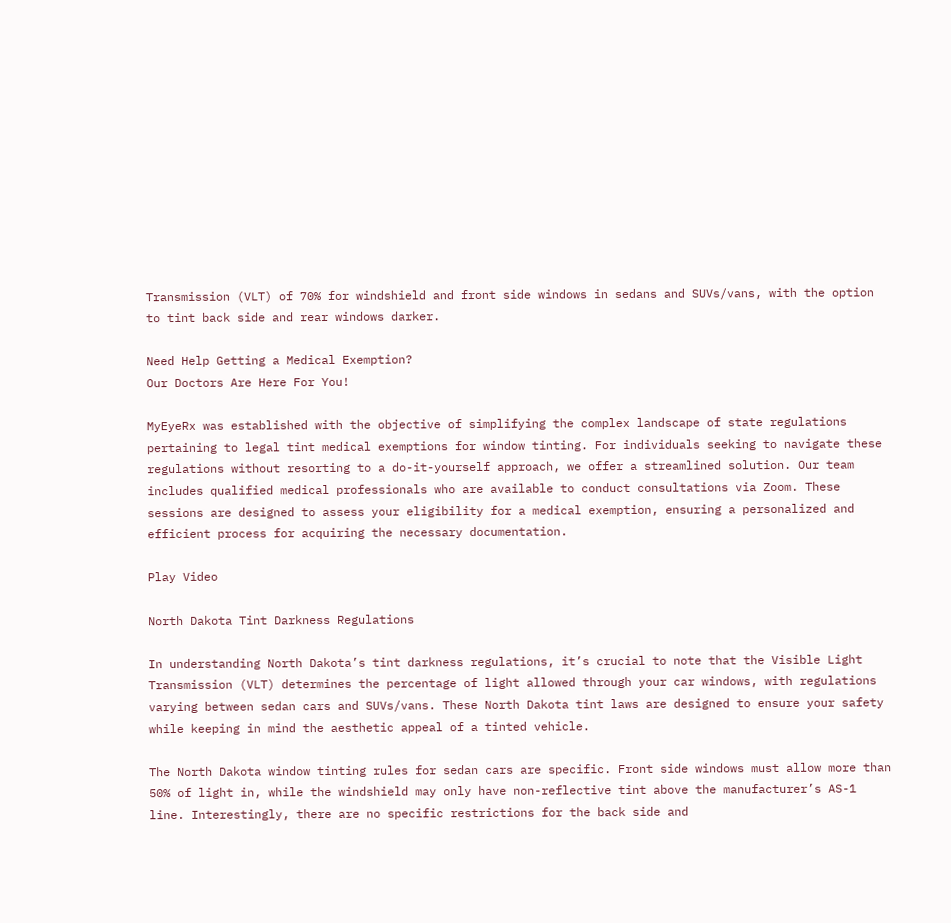Transmission (VLT) of 70% for windshield and front side windows in sedans and SUVs/vans, with the option to tint back side and rear windows darker.

Need Help Getting a Medical Exemption?
Our Doctors Are Here For You!

MyEyeRx was established with the objective of simplifying the complex landscape of state regulations pertaining to legal tint medical exemptions for window tinting. For individuals seeking to navigate these regulations without resorting to a do-it-yourself approach, we offer a streamlined solution. Our team includes qualified medical professionals who are available to conduct consultations via Zoom. These sessions are designed to assess your eligibility for a medical exemption, ensuring a personalized and efficient process for acquiring the necessary documentation.

Play Video

North Dakota Tint Darkness Regulations

In understanding North Dakota’s tint darkness regulations, it’s crucial to note that the Visible Light Transmission (VLT) determines the percentage of light allowed through your car windows, with regulations varying between sedan cars and SUVs/vans. These North Dakota tint laws are designed to ensure your safety while keeping in mind the aesthetic appeal of a tinted vehicle.

The North Dakota window tinting rules for sedan cars are specific. Front side windows must allow more than 50% of light in, while the windshield may only have non-reflective tint above the manufacturer’s AS-1 line. Interestingly, there are no specific restrictions for the back side and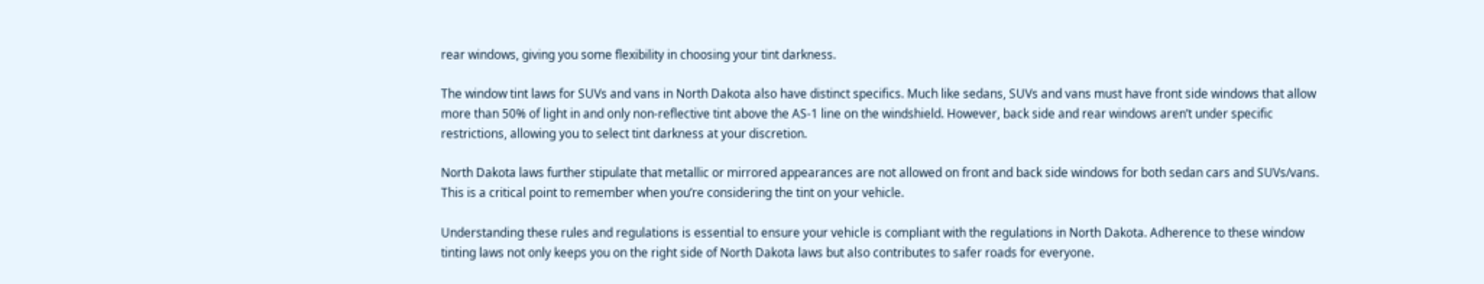rear windows, giving you some flexibility in choosing your tint darkness.

The window tint laws for SUVs and vans in North Dakota also have distinct specifics. Much like sedans, SUVs and vans must have front side windows that allow more than 50% of light in and only non-reflective tint above the AS-1 line on the windshield. However, back side and rear windows aren’t under specific restrictions, allowing you to select tint darkness at your discretion.

North Dakota laws further stipulate that metallic or mirrored appearances are not allowed on front and back side windows for both sedan cars and SUVs/vans. This is a critical point to remember when you’re considering the tint on your vehicle.

Understanding these rules and regulations is essential to ensure your vehicle is compliant with the regulations in North Dakota. Adherence to these window tinting laws not only keeps you on the right side of North Dakota laws but also contributes to safer roads for everyone.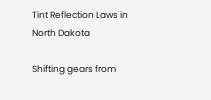Tint Reflection Laws in North Dakota

Shifting gears from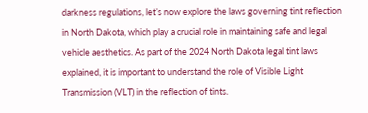darkness regulations, let’s now explore the laws governing tint reflection in North Dakota, which play a crucial role in maintaining safe and legal vehicle aesthetics. As part of the 2024 North Dakota legal tint laws explained, it is important to understand the role of Visible Light Transmission (VLT) in the reflection of tints.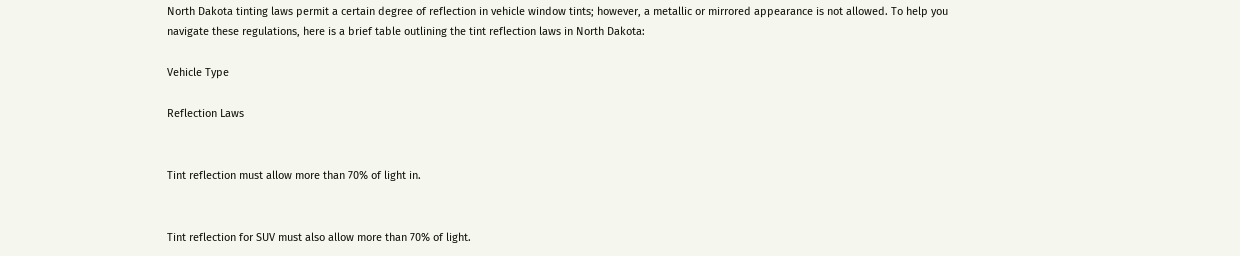North Dakota tinting laws permit a certain degree of reflection in vehicle window tints; however, a metallic or mirrored appearance is not allowed. To help you navigate these regulations, here is a brief table outlining the tint reflection laws in North Dakota:

Vehicle Type

Reflection Laws


Tint reflection must allow more than 70% of light in.


Tint reflection for SUV must also allow more than 70% of light.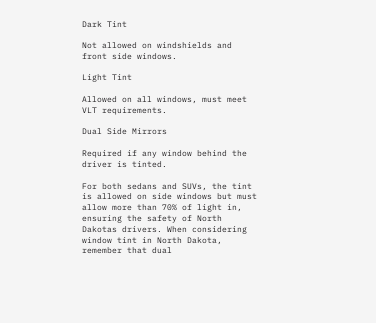Dark Tint

Not allowed on windshields and front side windows.

Light Tint

Allowed on all windows, must meet VLT requirements.

Dual Side Mirrors

Required if any window behind the driver is tinted.

For both sedans and SUVs, the tint is allowed on side windows but must allow more than 70% of light in, ensuring the safety of North Dakotas drivers. When considering window tint in North Dakota, remember that dual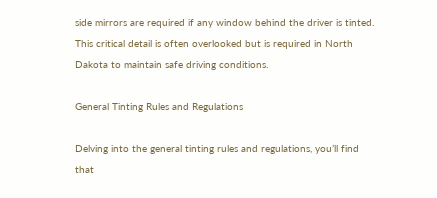side mirrors are required if any window behind the driver is tinted. This critical detail is often overlooked but is required in North Dakota to maintain safe driving conditions.

General Tinting Rules and Regulations

Delving into the general tinting rules and regulations, you’ll find that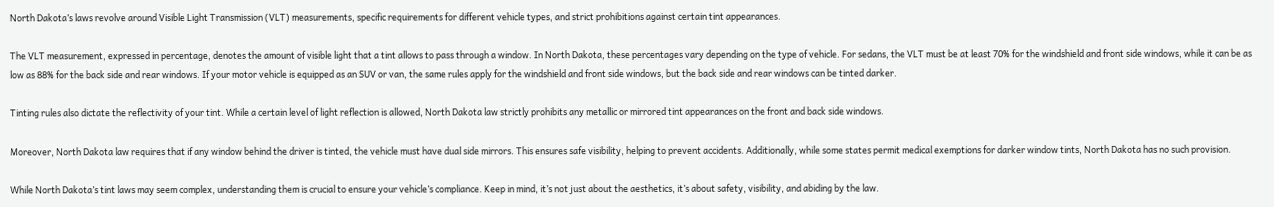North Dakota’s laws revolve around Visible Light Transmission (VLT) measurements, specific requirements for different vehicle types, and strict prohibitions against certain tint appearances.

The VLT measurement, expressed in percentage, denotes the amount of visible light that a tint allows to pass through a window. In North Dakota, these percentages vary depending on the type of vehicle. For sedans, the VLT must be at least 70% for the windshield and front side windows, while it can be as low as 88% for the back side and rear windows. If your motor vehicle is equipped as an SUV or van, the same rules apply for the windshield and front side windows, but the back side and rear windows can be tinted darker.

Tinting rules also dictate the reflectivity of your tint. While a certain level of light reflection is allowed, North Dakota law strictly prohibits any metallic or mirrored tint appearances on the front and back side windows.

Moreover, North Dakota law requires that if any window behind the driver is tinted, the vehicle must have dual side mirrors. This ensures safe visibility, helping to prevent accidents. Additionally, while some states permit medical exemptions for darker window tints, North Dakota has no such provision.

While North Dakota’s tint laws may seem complex, understanding them is crucial to ensure your vehicle’s compliance. Keep in mind, it’s not just about the aesthetics, it’s about safety, visibility, and abiding by the law.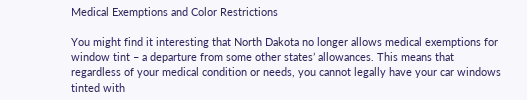Medical Exemptions and Color Restrictions

You might find it interesting that North Dakota no longer allows medical exemptions for window tint – a departure from some other states’ allowances. This means that regardless of your medical condition or needs, you cannot legally have your car windows tinted with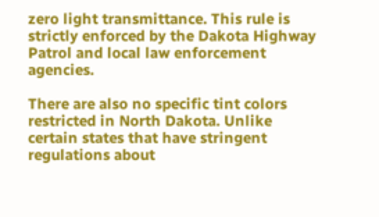zero light transmittance. This rule is strictly enforced by the Dakota Highway Patrol and local law enforcement agencies.

There are also no specific tint colors restricted in North Dakota. Unlike certain states that have stringent regulations about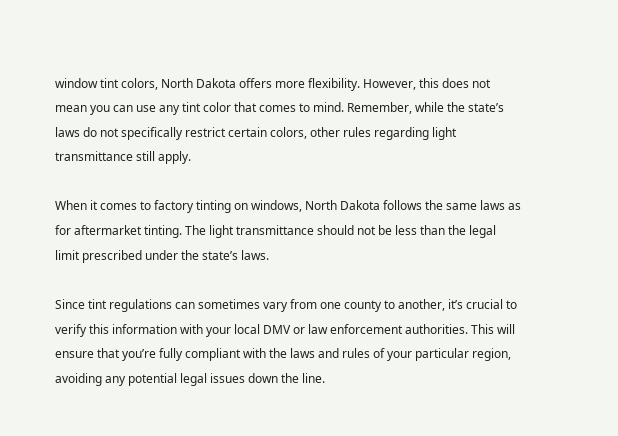window tint colors, North Dakota offers more flexibility. However, this does not mean you can use any tint color that comes to mind. Remember, while the state’s laws do not specifically restrict certain colors, other rules regarding light transmittance still apply.

When it comes to factory tinting on windows, North Dakota follows the same laws as for aftermarket tinting. The light transmittance should not be less than the legal limit prescribed under the state’s laws.

Since tint regulations can sometimes vary from one county to another, it’s crucial to verify this information with your local DMV or law enforcement authorities. This will ensure that you’re fully compliant with the laws and rules of your particular region, avoiding any potential legal issues down the line.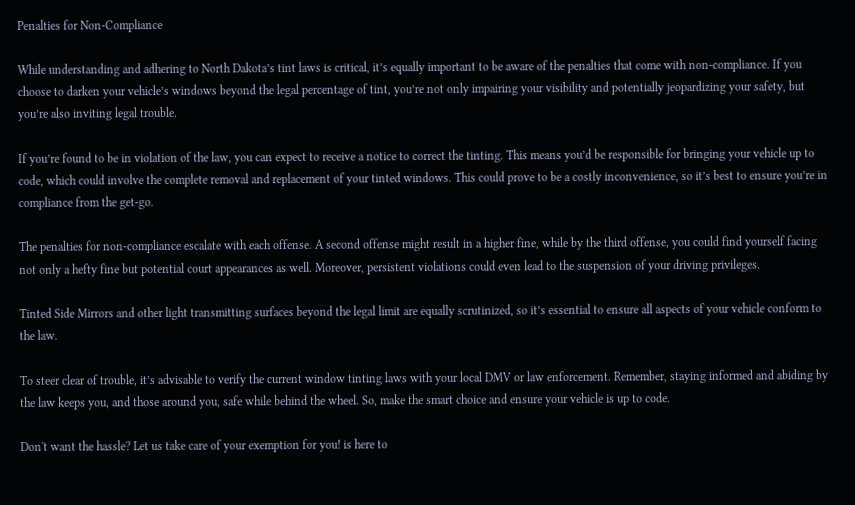Penalties for Non-Compliance

While understanding and adhering to North Dakota’s tint laws is critical, it’s equally important to be aware of the penalties that come with non-compliance. If you choose to darken your vehicle’s windows beyond the legal percentage of tint, you’re not only impairing your visibility and potentially jeopardizing your safety, but you’re also inviting legal trouble.

If you’re found to be in violation of the law, you can expect to receive a notice to correct the tinting. This means you’d be responsible for bringing your vehicle up to code, which could involve the complete removal and replacement of your tinted windows. This could prove to be a costly inconvenience, so it’s best to ensure you’re in compliance from the get-go.

The penalties for non-compliance escalate with each offense. A second offense might result in a higher fine, while by the third offense, you could find yourself facing not only a hefty fine but potential court appearances as well. Moreover, persistent violations could even lead to the suspension of your driving privileges.

Tinted Side Mirrors and other light transmitting surfaces beyond the legal limit are equally scrutinized, so it’s essential to ensure all aspects of your vehicle conform to the law.

To steer clear of trouble, it’s advisable to verify the current window tinting laws with your local DMV or law enforcement. Remember, staying informed and abiding by the law keeps you, and those around you, safe while behind the wheel. So, make the smart choice and ensure your vehicle is up to code.

Don't want the hassle? Let us take care of your exemption for you! is here to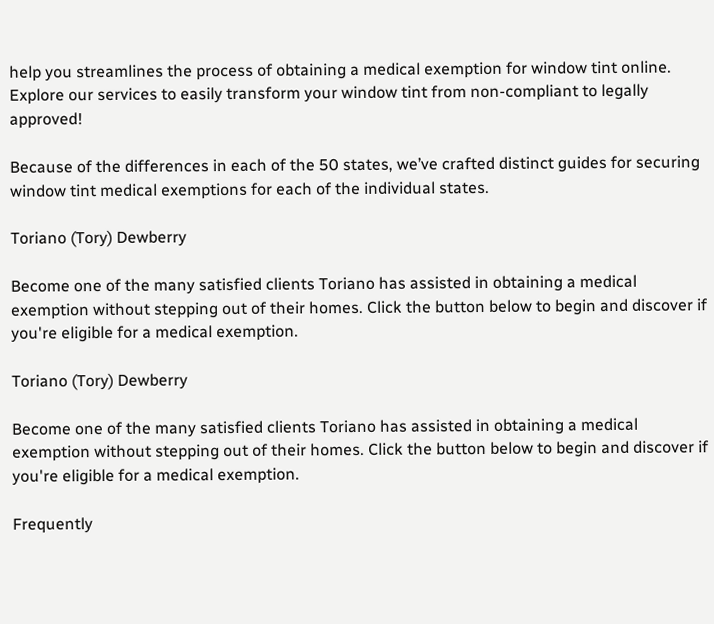help you streamlines the process of obtaining a medical exemption for window tint online. Explore our services to easily transform your window tint from non-compliant to legally approved!

Because of the differences in each of the 50 states, we’ve crafted distinct guides for securing window tint medical exemptions for each of the individual states.

Toriano (Tory) Dewberry

Become one of the many satisfied clients Toriano has assisted in obtaining a medical exemption without stepping out of their homes. Click the button below to begin and discover if you're eligible for a medical exemption.

Toriano (Tory) Dewberry

Become one of the many satisfied clients Toriano has assisted in obtaining a medical exemption without stepping out of their homes. Click the button below to begin and discover if you're eligible for a medical exemption.

Frequently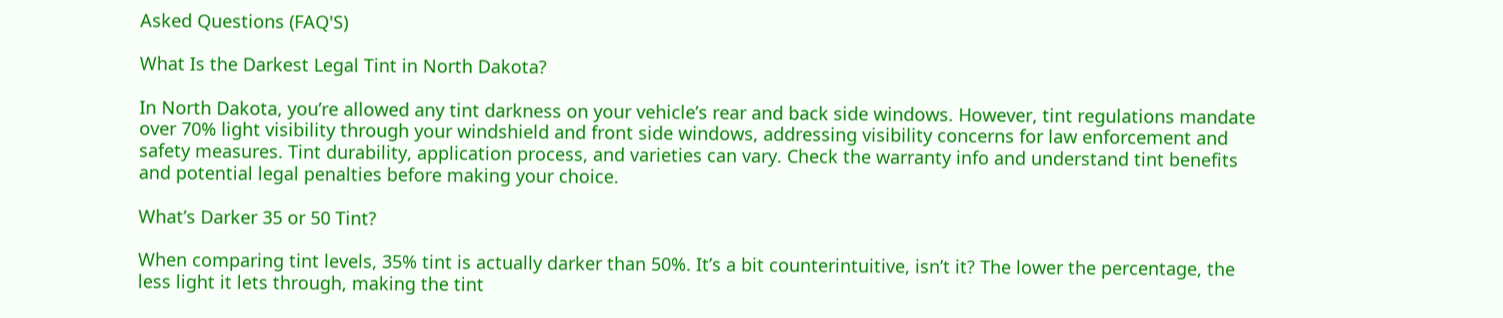Asked Questions (FAQ'S)

What Is the Darkest Legal Tint in North Dakota?

In North Dakota, you’re allowed any tint darkness on your vehicle’s rear and back side windows. However, tint regulations mandate over 70% light visibility through your windshield and front side windows, addressing visibility concerns for law enforcement and safety measures. Tint durability, application process, and varieties can vary. Check the warranty info and understand tint benefits and potential legal penalties before making your choice.

What’s Darker 35 or 50 Tint?

When comparing tint levels, 35% tint is actually darker than 50%. It’s a bit counterintuitive, isn’t it? The lower the percentage, the less light it lets through, making the tint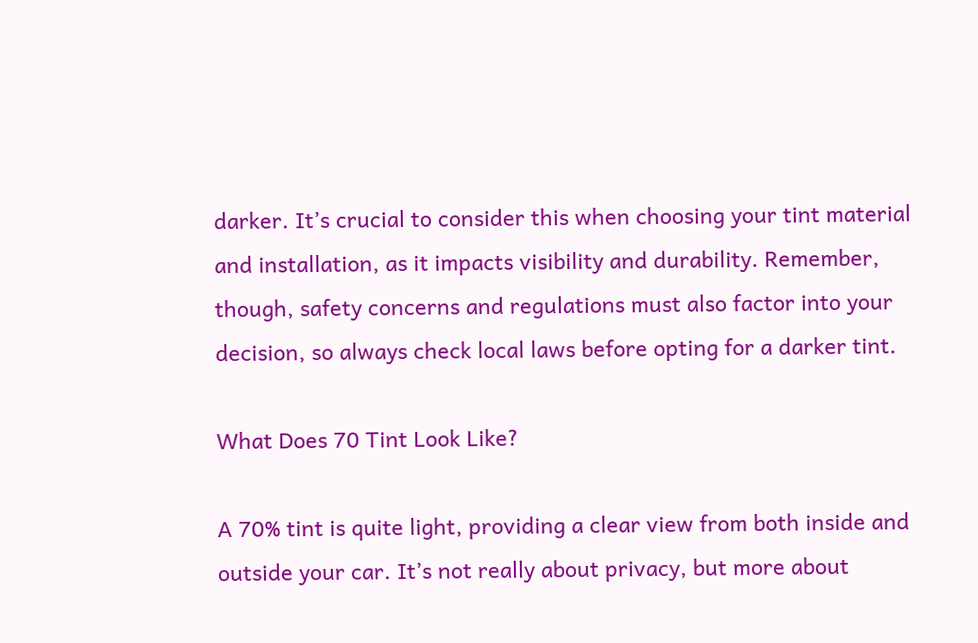darker. It’s crucial to consider this when choosing your tint material and installation, as it impacts visibility and durability. Remember, though, safety concerns and regulations must also factor into your decision, so always check local laws before opting for a darker tint.

What Does 70 Tint Look Like?

A 70% tint is quite light, providing a clear view from both inside and outside your car. It’s not really about privacy, but more about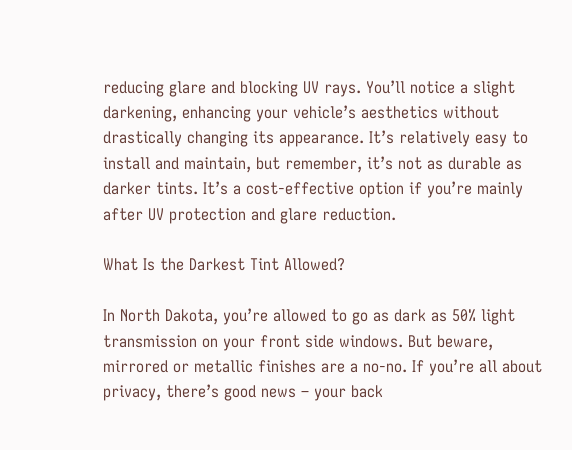reducing glare and blocking UV rays. You’ll notice a slight darkening, enhancing your vehicle’s aesthetics without drastically changing its appearance. It’s relatively easy to install and maintain, but remember, it’s not as durable as darker tints. It’s a cost-effective option if you’re mainly after UV protection and glare reduction.

What Is the Darkest Tint Allowed?

In North Dakota, you’re allowed to go as dark as 50% light transmission on your front side windows. But beware, mirrored or metallic finishes are a no-no. If you’re all about privacy, there’s good news – your back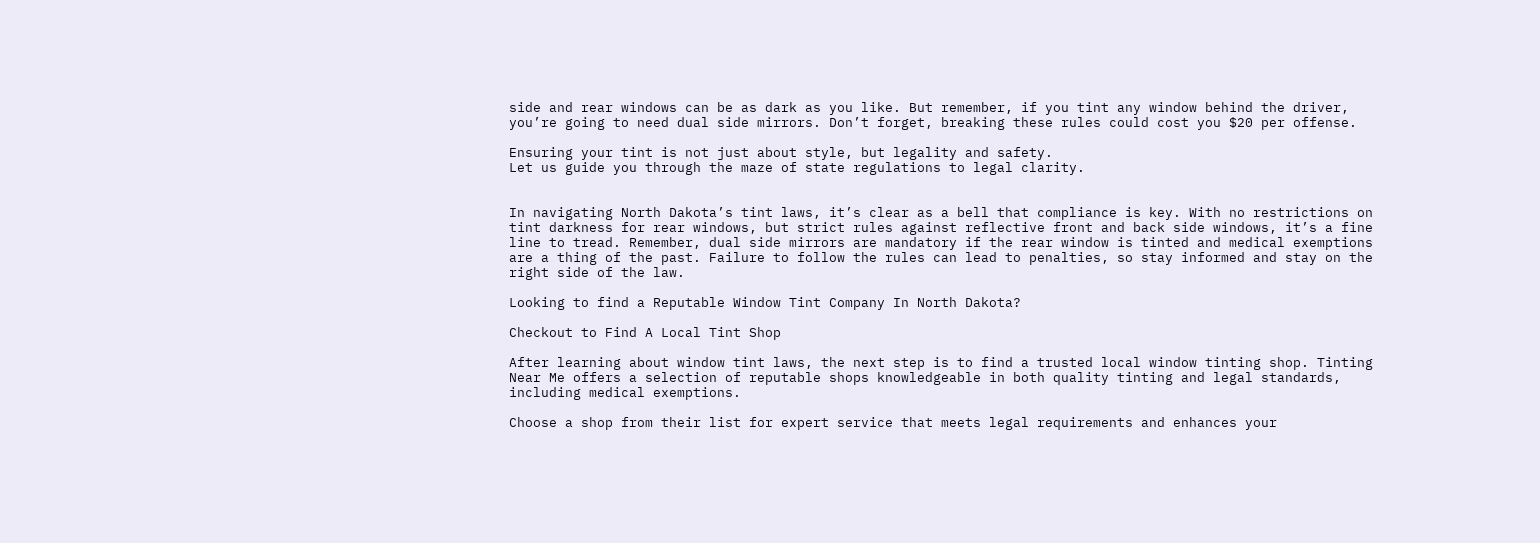side and rear windows can be as dark as you like. But remember, if you tint any window behind the driver, you’re going to need dual side mirrors. Don’t forget, breaking these rules could cost you $20 per offense.

Ensuring your tint is not just about style, but legality and safety.
Let us guide you through the maze of state regulations to legal clarity.


In navigating North Dakota’s tint laws, it’s clear as a bell that compliance is key. With no restrictions on tint darkness for rear windows, but strict rules against reflective front and back side windows, it’s a fine line to tread. Remember, dual side mirrors are mandatory if the rear window is tinted and medical exemptions are a thing of the past. Failure to follow the rules can lead to penalties, so stay informed and stay on the right side of the law.

Looking to find a Reputable Window Tint Company In North Dakota?

Checkout to Find A Local Tint Shop

After learning about window tint laws, the next step is to find a trusted local window tinting shop. Tinting Near Me offers a selection of reputable shops knowledgeable in both quality tinting and legal standards, including medical exemptions.

Choose a shop from their list for expert service that meets legal requirements and enhances your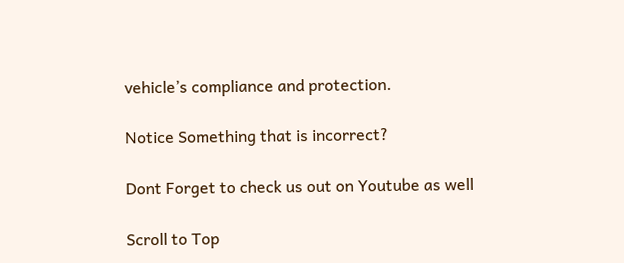vehicle’s compliance and protection.

Notice Something that is incorrect?

Dont Forget to check us out on Youtube as well

Scroll to Top